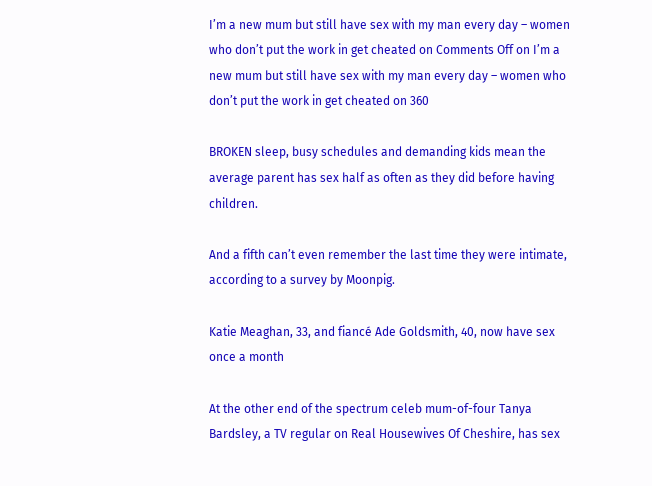I’m a new mum but still have sex with my man every day – women who don’t put the work in get cheated on Comments Off on I’m a new mum but still have sex with my man every day – women who don’t put the work in get cheated on 360

BROKEN sleep, busy schedules and demanding kids mean the average parent has sex half as often as they did before having children.

And a fifth can’t even remember the last time they were intimate, according to a survey by Moonpig.

Katie Meaghan, 33, and fiancé Ade Goldsmith, 40, now have sex once a month

At the other end of the spectrum celeb mum-of-four Tanya Bardsley, a TV regular on Real Housewives Of Cheshire, has sex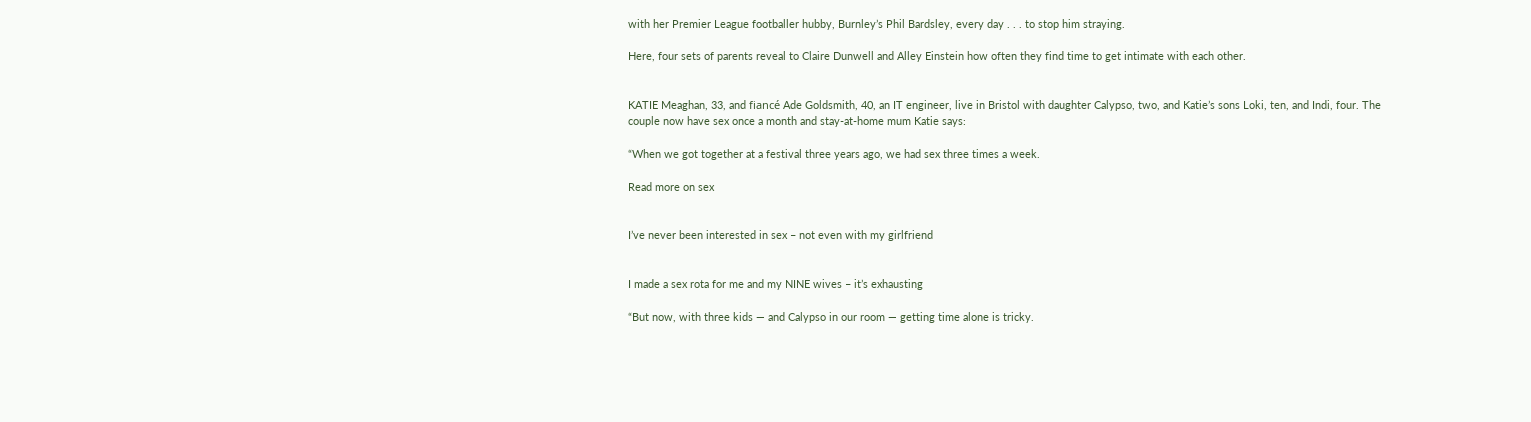with her Premier League footballer hubby, Burnley’s Phil Bardsley, every day . . . to stop him straying.

Here, four sets of parents reveal to Claire Dunwell and Alley Einstein how often they find time to get intimate with each other.


KATIE Meaghan, 33, and fiancé Ade Goldsmith, 40, an IT engineer, live in Bristol with daughter Calypso, two, and Katie’s sons Loki, ten, and Indi, four. The couple now have sex once a month and stay-at-home mum Katie says:

“When we got together at a festival three years ago, we had sex three times a week.

Read more on sex


I’ve never been interested in sex – not even with my girlfriend


I made a sex rota for me and my NINE wives – it’s exhausting

“But now, with three kids — and Calypso in our room — getting time alone is tricky.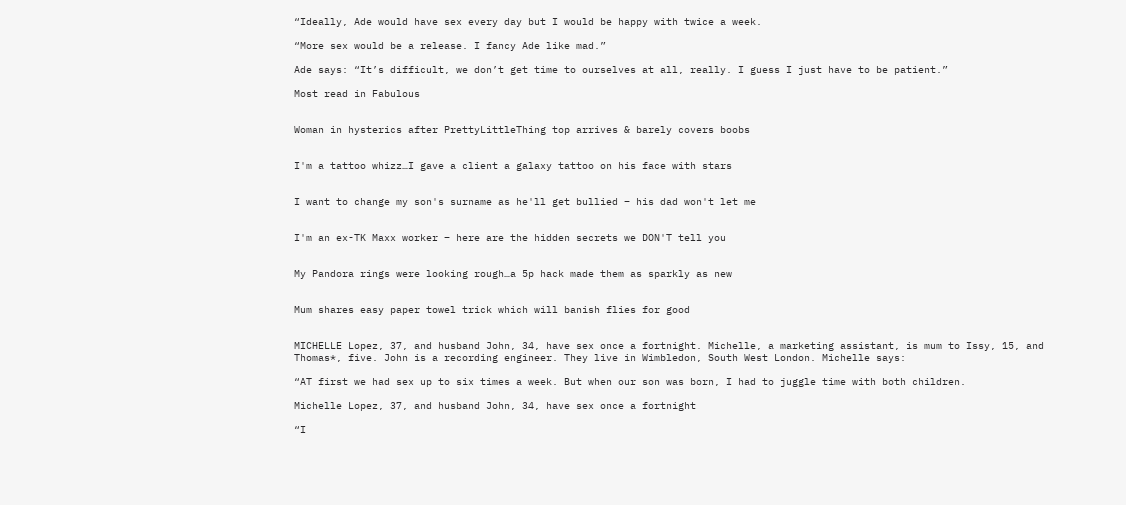“Ideally, Ade would have sex every day but I would be happy with twice a week.

“More sex would be a release. I fancy Ade like mad.”

Ade says: “It’s difficult, we don’t get time to ourselves at all, really. I guess I just have to be patient.”

Most read in Fabulous


Woman in hysterics after PrettyLittleThing top arrives & barely covers boobs


I'm a tattoo whizz…I gave a client a galaxy tattoo on his face with stars


I want to change my son's surname as he'll get bullied – his dad won't let me


I'm an ex-TK Maxx worker – here are the hidden secrets we DON'T tell you


My Pandora rings were looking rough…a 5p hack made them as sparkly as new


Mum shares easy paper towel trick which will banish flies for good


MICHELLE Lopez, 37, and husband John, 34, have sex once a fortnight. Michelle, a marketing assistant, is mum to Issy, 15, and Thomas*, five. John is a recording engineer. They live in Wimbledon, South West London. Michelle says:

“AT first we had sex up to six times a week. But when our son was born, I had to juggle time with both children.

Michelle Lopez, 37, and husband John, 34, have sex once a fortnight

“I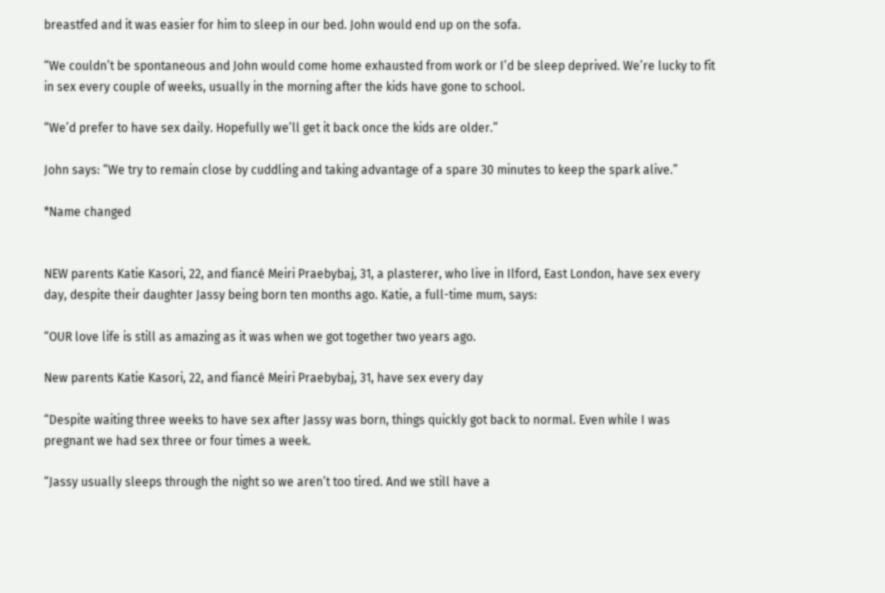breastfed and it was easier for him to sleep in our bed. John would end up on the sofa.

“We couldn’t be spontaneous and John would come home exhausted from work or I’d be sleep deprived. We’re lucky to fit in sex every couple of weeks, usually in the morning after the kids have gone to school.

“We’d prefer to have sex daily. Hopefully we’ll get it back once the kids are older.”

John says: “We try to remain close by cuddling and taking advantage of a spare 30 minutes to keep the spark alive.”

*Name changed


NEW parents Katie Kasori, 22, and fiancé Meiri Praebybaj, 31, a plasterer, who live in Ilford, East London, have sex every day, despite their daughter Jassy being born ten months ago. Katie, a full-time mum, says:

“OUR love life is still as amazing as it was when we got together two years ago.

New parents Katie Kasori, 22, and fiancé Meiri Praebybaj, 31, have sex every day

“Despite waiting three weeks to have sex after Jassy was born, things quickly got back to normal. Even while I was pregnant we had sex three or four times a week.

“Jassy usually sleeps through the night so we aren’t too tired. And we still have a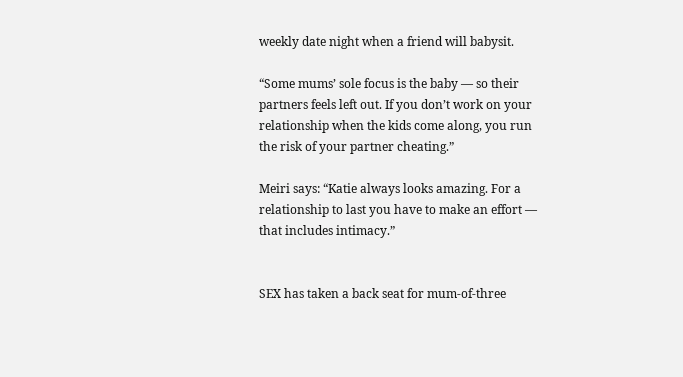weekly date night when a friend will babysit.

“Some mums’ sole focus is the baby — so their partners feels left out. If you don’t work on your relationship when the kids come along, you run the risk of your partner cheating.”

Meiri says: “Katie always looks amazing. For a relationship to last you have to make an effort — that includes intimacy.”


SEX has taken a back seat for mum-of-three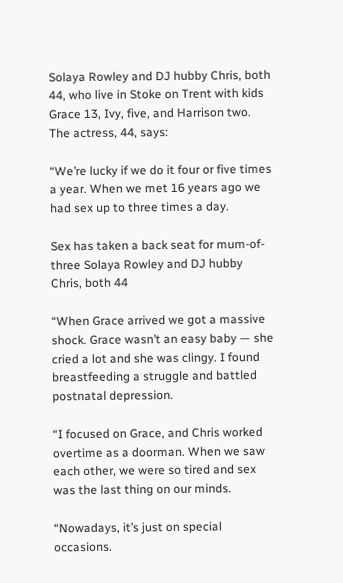Solaya Rowley and DJ hubby Chris, both 44, who live in Stoke on Trent with kids Grace 13, Ivy, five, and Harrison two. The actress, 44, says:

“We’re lucky if we do it four or five times a year. When we met 16 years ago we had sex up to three times a day.

Sex has taken a back seat for mum-of-three Solaya Rowley and DJ hubby Chris, both 44

“When Grace arrived we got a massive shock. Grace wasn’t an easy baby — she cried a lot and she was clingy. I found breastfeeding a struggle and battled postnatal depression.

“I focused on Grace, and Chris worked overtime as a doorman. When we saw each other, we were so tired and sex was the last thing on our minds.

“Nowadays, it’s just on special occasions.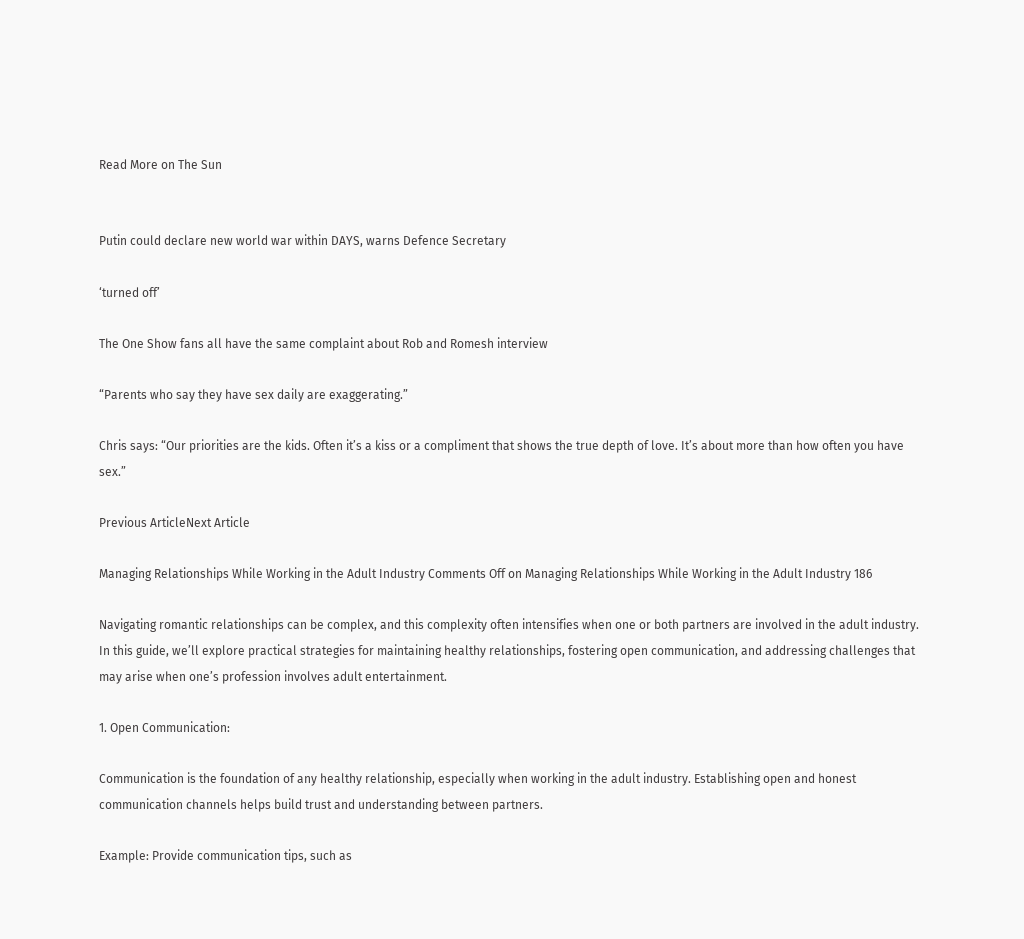Read More on The Sun


Putin could declare new world war within DAYS, warns Defence Secretary

‘turned off’

The One Show fans all have the same complaint about Rob and Romesh interview

“Parents who say they have sex daily are exaggerating.”

Chris says: “Our priorities are the kids. Often it’s a kiss or a compliment that shows the true depth of love. It’s about more than how often you have sex.”

Previous ArticleNext Article

Managing Relationships While Working in the Adult Industry Comments Off on Managing Relationships While Working in the Adult Industry 186

Navigating romantic relationships can be complex, and this complexity often intensifies when one or both partners are involved in the adult industry. In this guide, we’ll explore practical strategies for maintaining healthy relationships, fostering open communication, and addressing challenges that may arise when one’s profession involves adult entertainment.

1. Open Communication:

Communication is the foundation of any healthy relationship, especially when working in the adult industry. Establishing open and honest communication channels helps build trust and understanding between partners.

Example: Provide communication tips, such as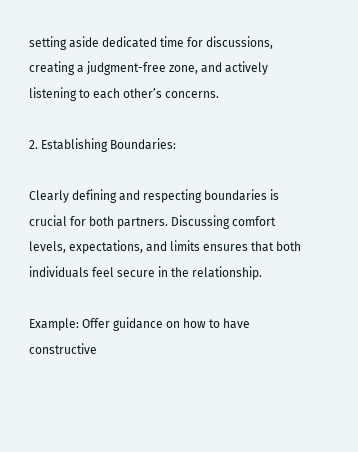setting aside dedicated time for discussions, creating a judgment-free zone, and actively listening to each other’s concerns.

2. Establishing Boundaries:

Clearly defining and respecting boundaries is crucial for both partners. Discussing comfort levels, expectations, and limits ensures that both individuals feel secure in the relationship.

Example: Offer guidance on how to have constructive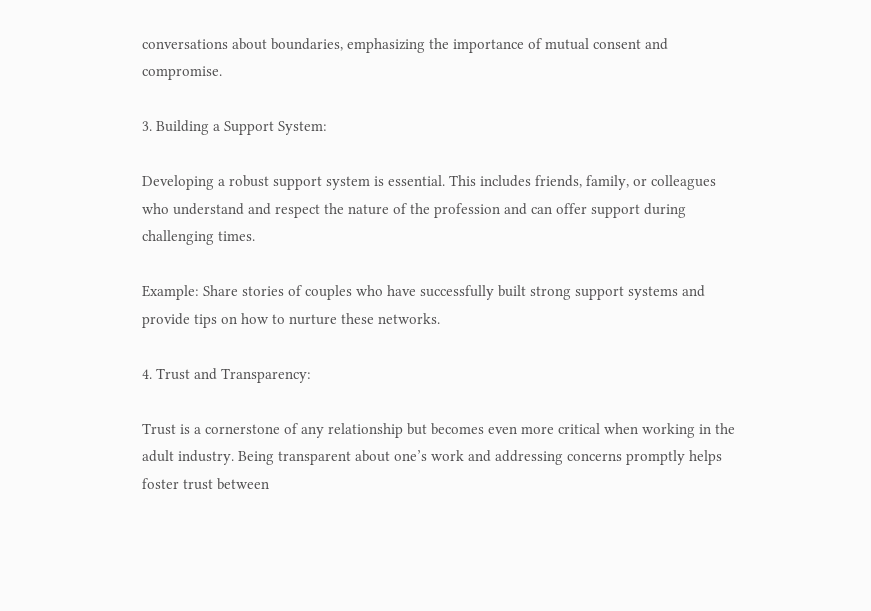conversations about boundaries, emphasizing the importance of mutual consent and compromise.

3. Building a Support System:

Developing a robust support system is essential. This includes friends, family, or colleagues who understand and respect the nature of the profession and can offer support during challenging times.

Example: Share stories of couples who have successfully built strong support systems and provide tips on how to nurture these networks.

4. Trust and Transparency:

Trust is a cornerstone of any relationship but becomes even more critical when working in the adult industry. Being transparent about one’s work and addressing concerns promptly helps foster trust between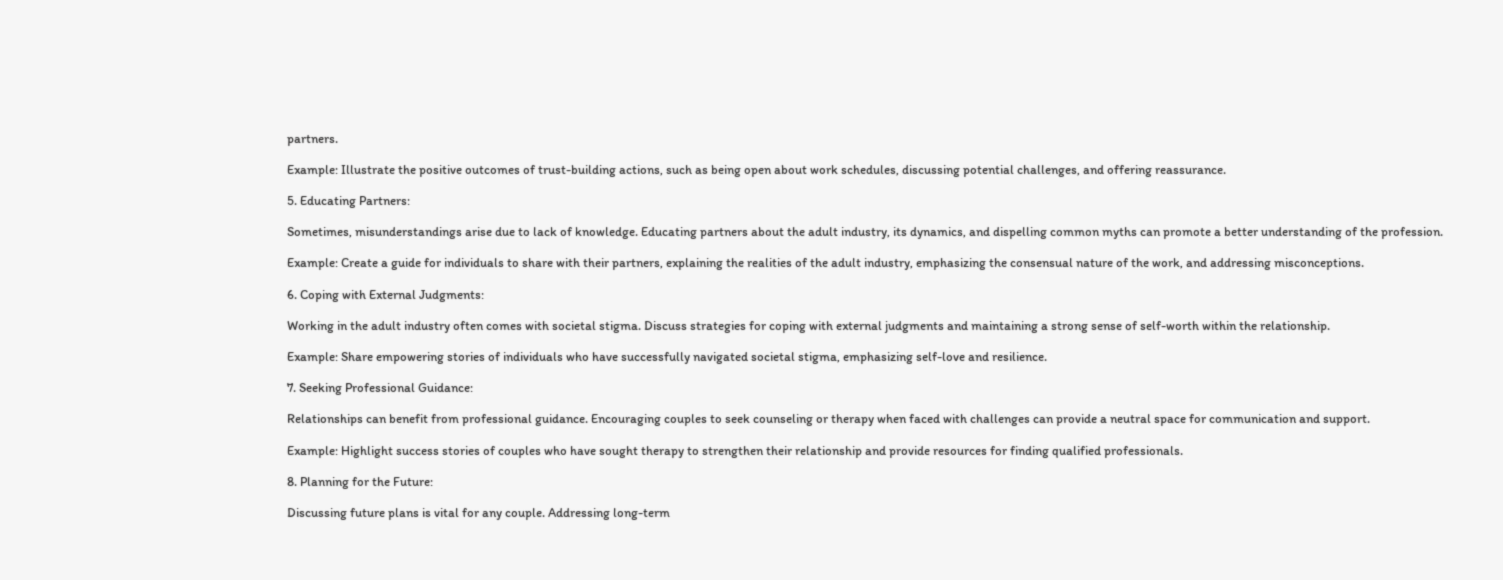partners.

Example: Illustrate the positive outcomes of trust-building actions, such as being open about work schedules, discussing potential challenges, and offering reassurance.

5. Educating Partners:

Sometimes, misunderstandings arise due to lack of knowledge. Educating partners about the adult industry, its dynamics, and dispelling common myths can promote a better understanding of the profession.

Example: Create a guide for individuals to share with their partners, explaining the realities of the adult industry, emphasizing the consensual nature of the work, and addressing misconceptions.

6. Coping with External Judgments:

Working in the adult industry often comes with societal stigma. Discuss strategies for coping with external judgments and maintaining a strong sense of self-worth within the relationship.

Example: Share empowering stories of individuals who have successfully navigated societal stigma, emphasizing self-love and resilience.

7. Seeking Professional Guidance:

Relationships can benefit from professional guidance. Encouraging couples to seek counseling or therapy when faced with challenges can provide a neutral space for communication and support.

Example: Highlight success stories of couples who have sought therapy to strengthen their relationship and provide resources for finding qualified professionals.

8. Planning for the Future:

Discussing future plans is vital for any couple. Addressing long-term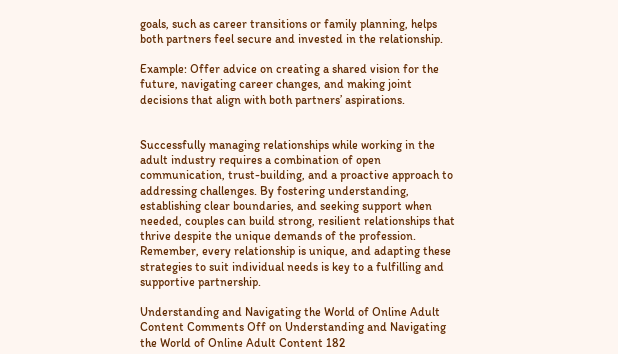goals, such as career transitions or family planning, helps both partners feel secure and invested in the relationship.

Example: Offer advice on creating a shared vision for the future, navigating career changes, and making joint decisions that align with both partners’ aspirations.


Successfully managing relationships while working in the adult industry requires a combination of open communication, trust-building, and a proactive approach to addressing challenges. By fostering understanding, establishing clear boundaries, and seeking support when needed, couples can build strong, resilient relationships that thrive despite the unique demands of the profession. Remember, every relationship is unique, and adapting these strategies to suit individual needs is key to a fulfilling and supportive partnership.

Understanding and Navigating the World of Online Adult Content Comments Off on Understanding and Navigating the World of Online Adult Content 182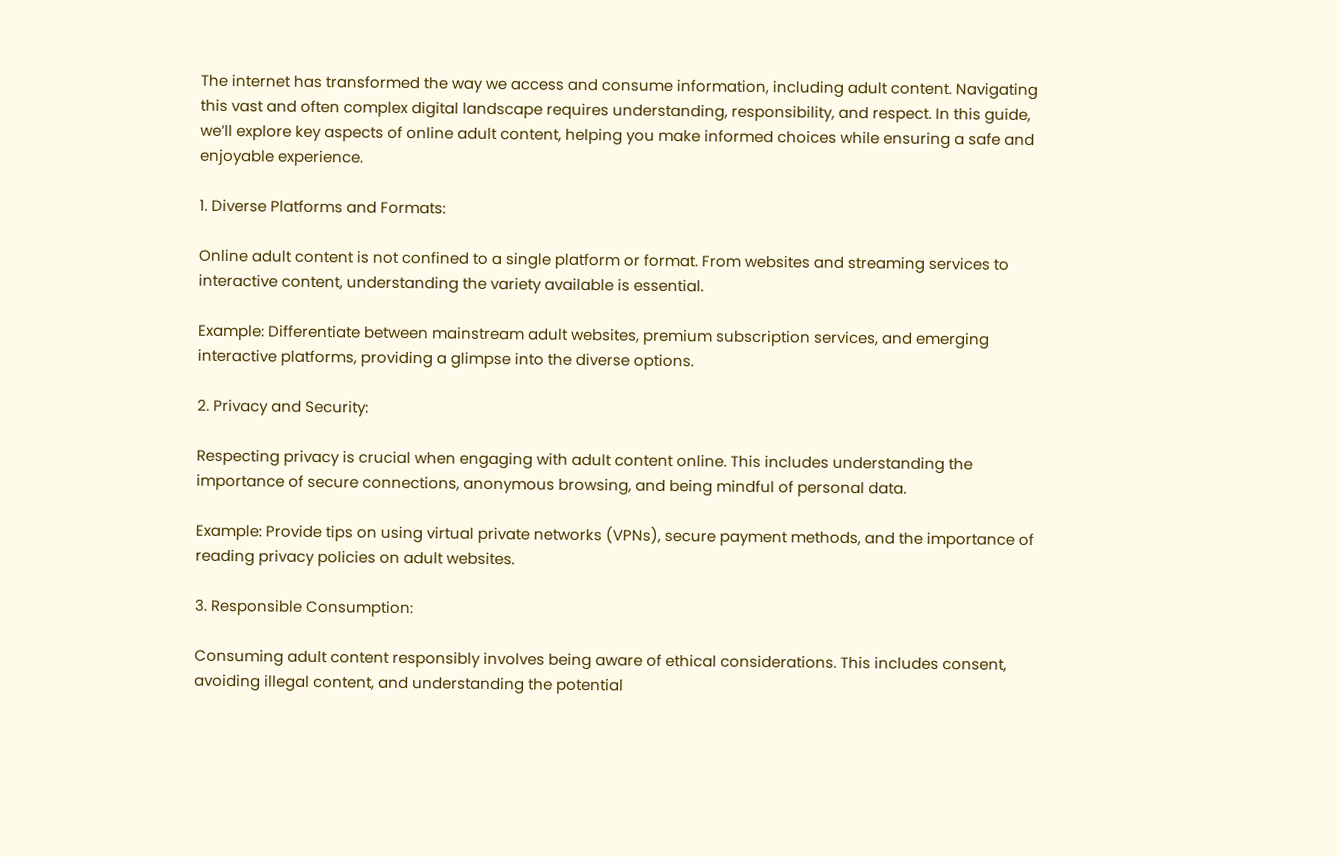The internet has transformed the way we access and consume information, including adult content. Navigating this vast and often complex digital landscape requires understanding, responsibility, and respect. In this guide, we’ll explore key aspects of online adult content, helping you make informed choices while ensuring a safe and enjoyable experience.

1. Diverse Platforms and Formats:

Online adult content is not confined to a single platform or format. From websites and streaming services to interactive content, understanding the variety available is essential.

Example: Differentiate between mainstream adult websites, premium subscription services, and emerging interactive platforms, providing a glimpse into the diverse options.

2. Privacy and Security:

Respecting privacy is crucial when engaging with adult content online. This includes understanding the importance of secure connections, anonymous browsing, and being mindful of personal data.

Example: Provide tips on using virtual private networks (VPNs), secure payment methods, and the importance of reading privacy policies on adult websites.

3. Responsible Consumption:

Consuming adult content responsibly involves being aware of ethical considerations. This includes consent, avoiding illegal content, and understanding the potential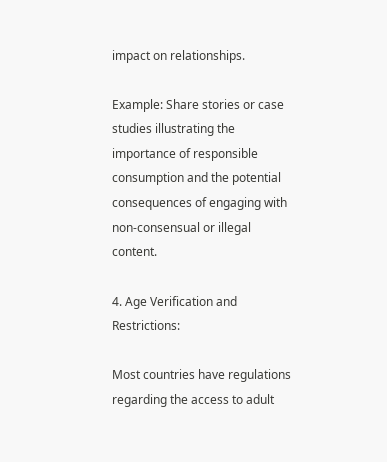impact on relationships.

Example: Share stories or case studies illustrating the importance of responsible consumption and the potential consequences of engaging with non-consensual or illegal content.

4. Age Verification and Restrictions:

Most countries have regulations regarding the access to adult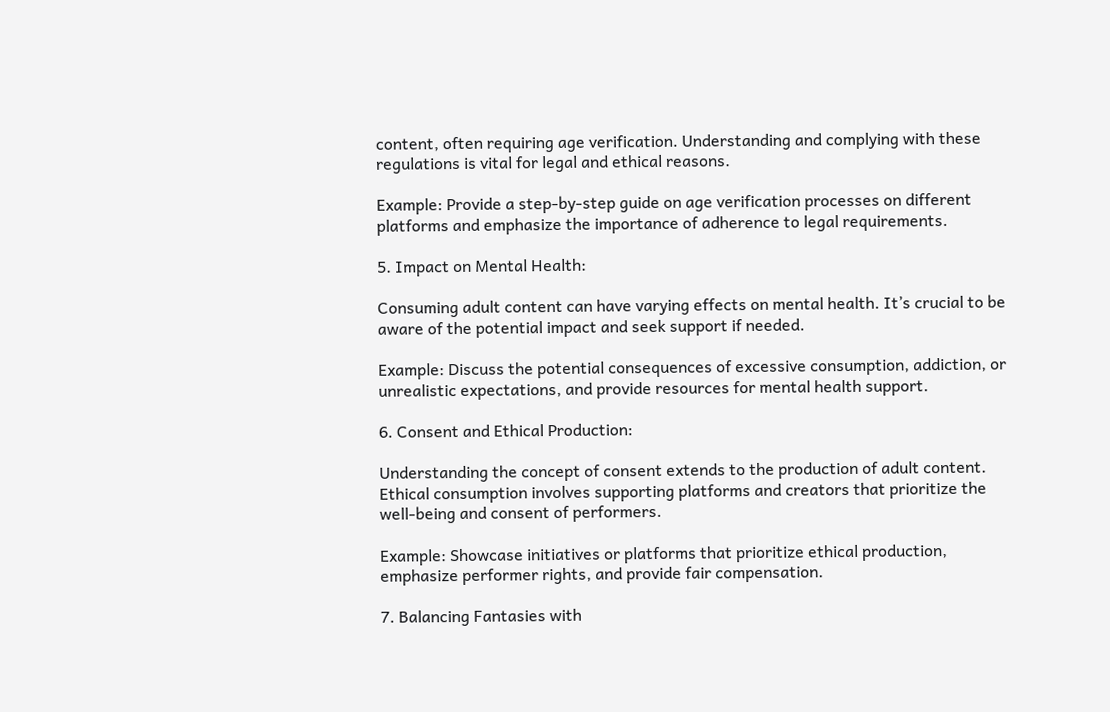content, often requiring age verification. Understanding and complying with these regulations is vital for legal and ethical reasons.

Example: Provide a step-by-step guide on age verification processes on different platforms and emphasize the importance of adherence to legal requirements.

5. Impact on Mental Health:

Consuming adult content can have varying effects on mental health. It’s crucial to be aware of the potential impact and seek support if needed.

Example: Discuss the potential consequences of excessive consumption, addiction, or unrealistic expectations, and provide resources for mental health support.

6. Consent and Ethical Production:

Understanding the concept of consent extends to the production of adult content. Ethical consumption involves supporting platforms and creators that prioritize the well-being and consent of performers.

Example: Showcase initiatives or platforms that prioritize ethical production, emphasize performer rights, and provide fair compensation.

7. Balancing Fantasies with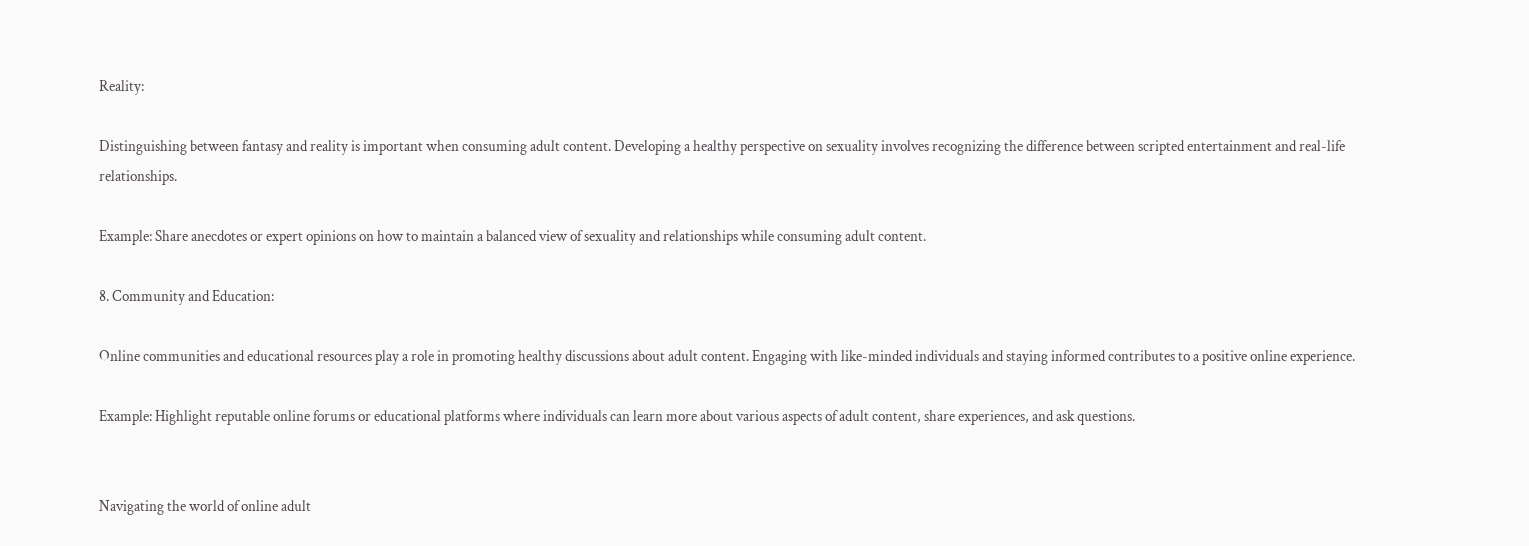Reality:

Distinguishing between fantasy and reality is important when consuming adult content. Developing a healthy perspective on sexuality involves recognizing the difference between scripted entertainment and real-life relationships.

Example: Share anecdotes or expert opinions on how to maintain a balanced view of sexuality and relationships while consuming adult content.

8. Community and Education:

Online communities and educational resources play a role in promoting healthy discussions about adult content. Engaging with like-minded individuals and staying informed contributes to a positive online experience.

Example: Highlight reputable online forums or educational platforms where individuals can learn more about various aspects of adult content, share experiences, and ask questions.


Navigating the world of online adult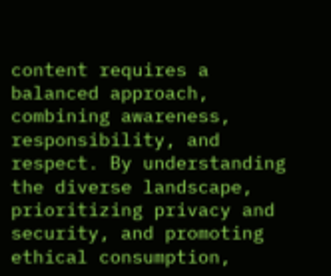content requires a balanced approach, combining awareness, responsibility, and respect. By understanding the diverse landscape, prioritizing privacy and security, and promoting ethical consumption,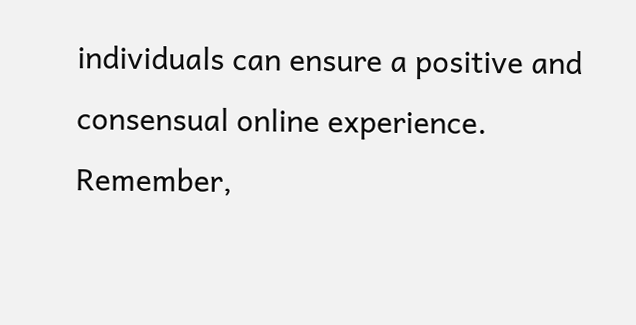individuals can ensure a positive and consensual online experience. Remember,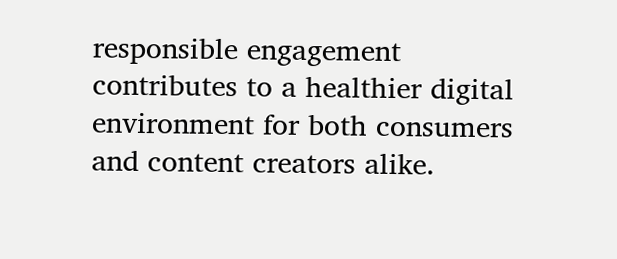responsible engagement contributes to a healthier digital environment for both consumers and content creators alike.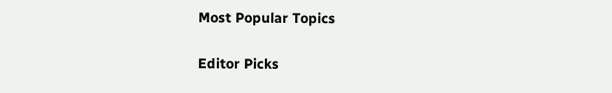Most Popular Topics

Editor Picks